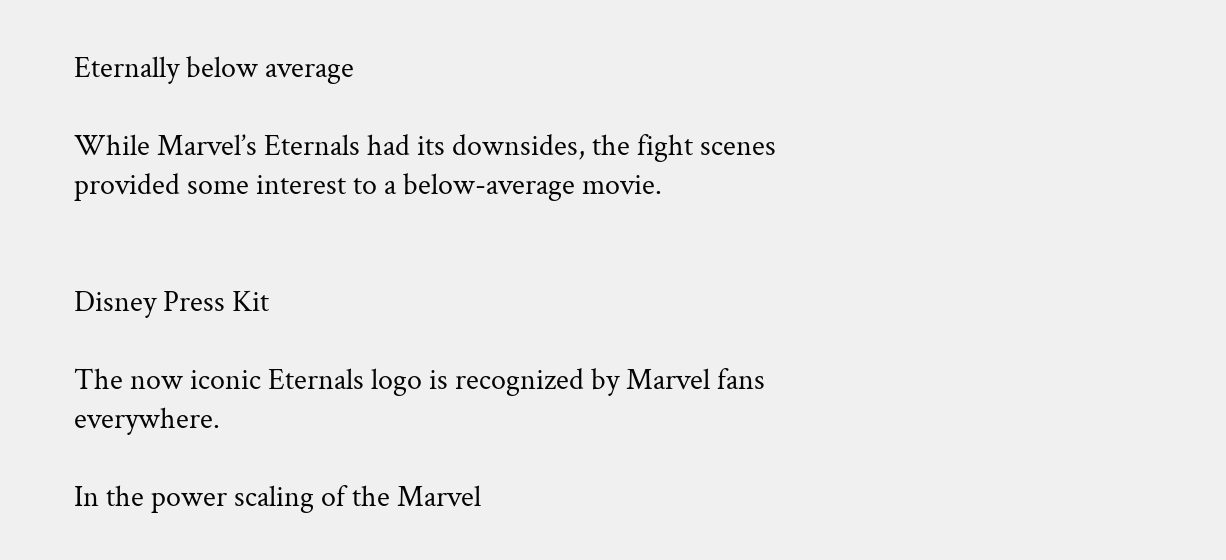Eternally below average

While Marvel’s Eternals had its downsides, the fight scenes provided some interest to a below-average movie.


Disney Press Kit

The now iconic Eternals logo is recognized by Marvel fans everywhere.

In the power scaling of the Marvel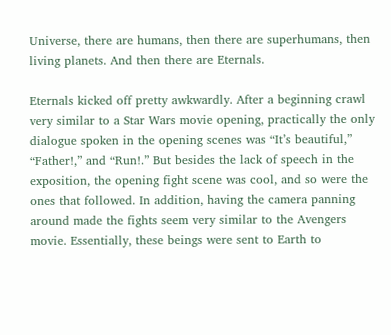Universe, there are humans, then there are superhumans, then living planets. And then there are Eternals.

Eternals kicked off pretty awkwardly. After a beginning crawl very similar to a Star Wars movie opening, practically the only dialogue spoken in the opening scenes was “It’s beautiful,” “Father!,” and “Run!.” But besides the lack of speech in the exposition, the opening fight scene was cool, and so were the ones that followed. In addition, having the camera panning around made the fights seem very similar to the Avengers movie. Essentially, these beings were sent to Earth to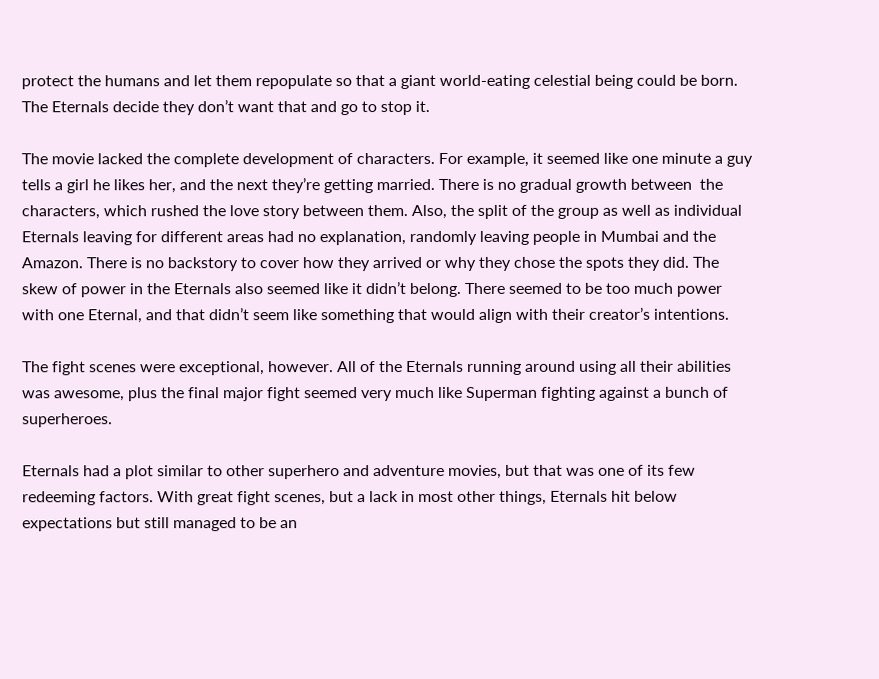protect the humans and let them repopulate so that a giant world-eating celestial being could be born. The Eternals decide they don’t want that and go to stop it.

The movie lacked the complete development of characters. For example, it seemed like one minute a guy tells a girl he likes her, and the next they’re getting married. There is no gradual growth between  the characters, which rushed the love story between them. Also, the split of the group as well as individual Eternals leaving for different areas had no explanation, randomly leaving people in Mumbai and the Amazon. There is no backstory to cover how they arrived or why they chose the spots they did. The skew of power in the Eternals also seemed like it didn’t belong. There seemed to be too much power with one Eternal, and that didn’t seem like something that would align with their creator’s intentions.

The fight scenes were exceptional, however. All of the Eternals running around using all their abilities was awesome, plus the final major fight seemed very much like Superman fighting against a bunch of superheroes.

Eternals had a plot similar to other superhero and adventure movies, but that was one of its few redeeming factors. With great fight scenes, but a lack in most other things, Eternals hit below expectations but still managed to be an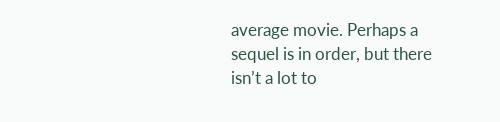average movie. Perhaps a sequel is in order, but there isn’t a lot to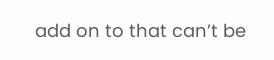add on to that can’t be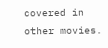covered in other movies.